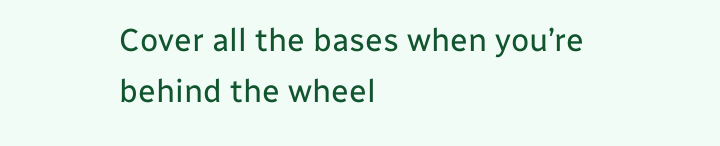Cover all the bases when you’re behind the wheel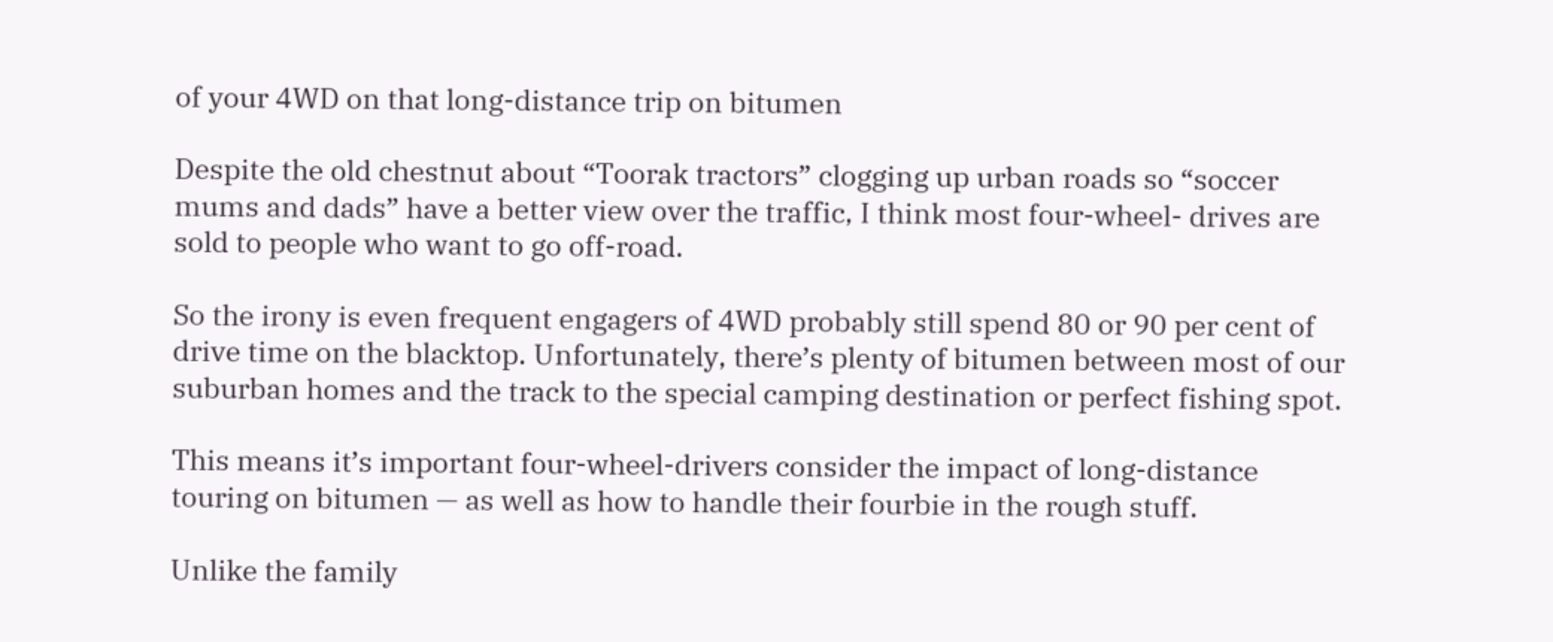of your 4WD on that long-distance trip on bitumen

Despite the old chestnut about “Toorak tractors” clogging up urban roads so “soccer mums and dads” have a better view over the traffic, I think most four-wheel- drives are sold to people who want to go off-road.

So the irony is even frequent engagers of 4WD probably still spend 80 or 90 per cent of drive time on the blacktop. Unfortunately, there’s plenty of bitumen between most of our suburban homes and the track to the special camping destination or perfect fishing spot.

This means it’s important four-wheel-drivers consider the impact of long-distance touring on bitumen — as well as how to handle their fourbie in the rough stuff.

Unlike the family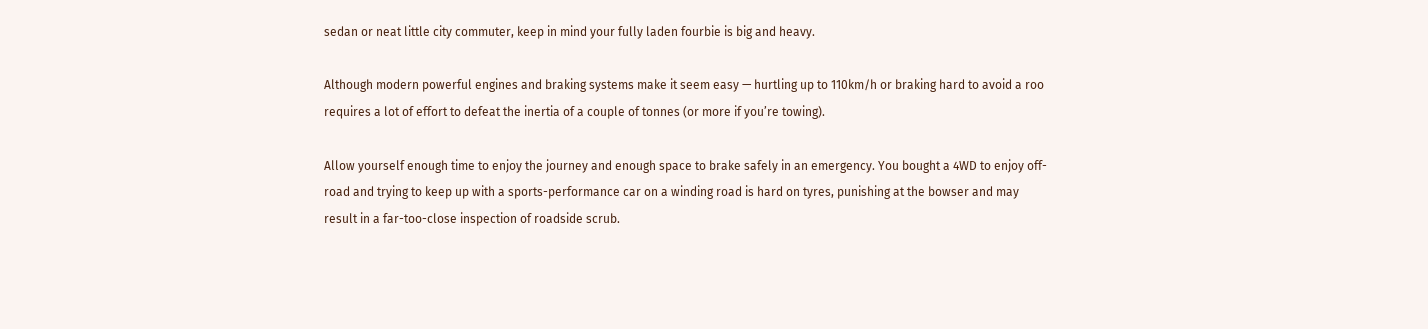sedan or neat little city commuter, keep in mind your fully laden fourbie is big and heavy.

Although modern powerful engines and braking systems make it seem easy — hurtling up to 110km/h or braking hard to avoid a roo requires a lot of effort to defeat the inertia of a couple of tonnes (or more if you’re towing).

Allow yourself enough time to enjoy the journey and enough space to brake safely in an emergency. You bought a 4WD to enjoy off-road and trying to keep up with a sports-performance car on a winding road is hard on tyres, punishing at the bowser and may result in a far-too-close inspection of roadside scrub.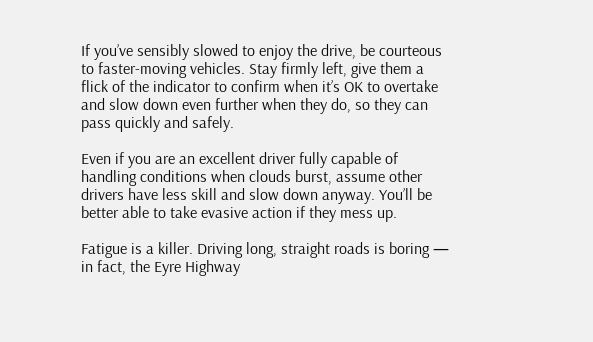If you’ve sensibly slowed to enjoy the drive, be courteous to faster-moving vehicles. Stay firmly left, give them a flick of the indicator to confirm when it’s OK to overtake and slow down even further when they do, so they can pass quickly and safely.

Even if you are an excellent driver fully capable of handling conditions when clouds burst, assume other drivers have less skill and slow down anyway. You’ll be better able to take evasive action if they mess up.

Fatigue is a killer. Driving long, straight roads is boring — in fact, the Eyre Highway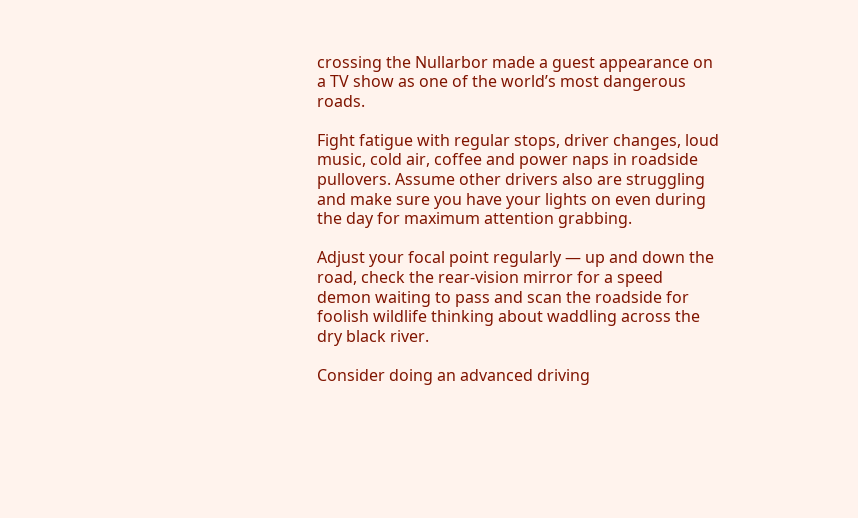crossing the Nullarbor made a guest appearance on a TV show as one of the world’s most dangerous roads.

Fight fatigue with regular stops, driver changes, loud music, cold air, coffee and power naps in roadside pullovers. Assume other drivers also are struggling and make sure you have your lights on even during the day for maximum attention grabbing.

Adjust your focal point regularly — up and down the road, check the rear-vision mirror for a speed demon waiting to pass and scan the roadside for foolish wildlife thinking about waddling across the dry black river.

Consider doing an advanced driving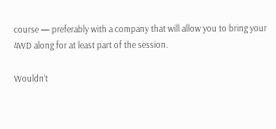course — preferably with a company that will allow you to bring your 4WD along for at least part of the session.

Wouldn’t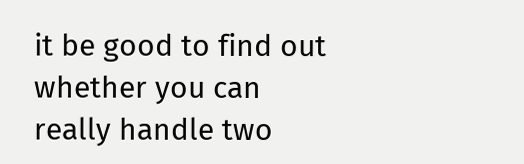it be good to find out whether you can really handle two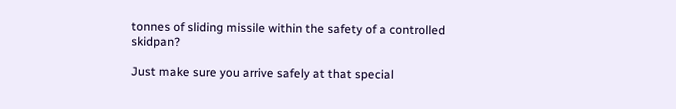tonnes of sliding missile within the safety of a controlled skidpan?

Just make sure you arrive safely at that special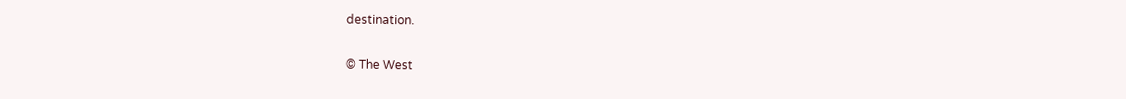destination.

© The West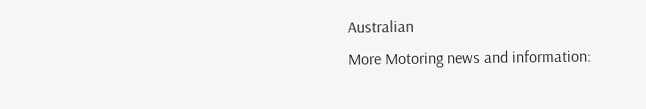Australian
More Motoring news and information: